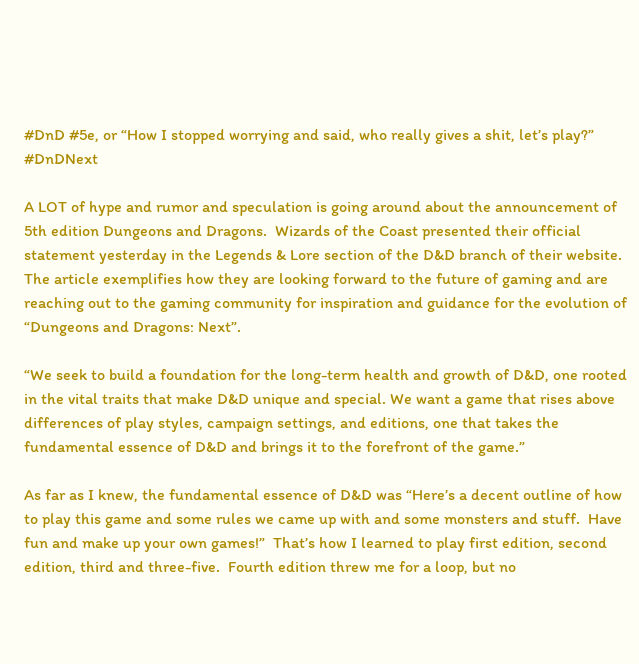#DnD #5e, or “How I stopped worrying and said, who really gives a shit, let’s play?” #DnDNext

A LOT of hype and rumor and speculation is going around about the announcement of 5th edition Dungeons and Dragons.  Wizards of the Coast presented their official statement yesterday in the Legends & Lore section of the D&D branch of their website.  The article exemplifies how they are looking forward to the future of gaming and are reaching out to the gaming community for inspiration and guidance for the evolution of “Dungeons and Dragons: Next”.

“We seek to build a foundation for the long-term health and growth of D&D, one rooted in the vital traits that make D&D unique and special. We want a game that rises above differences of play styles, campaign settings, and editions, one that takes the fundamental essence of D&D and brings it to the forefront of the game.”

As far as I knew, the fundamental essence of D&D was “Here’s a decent outline of how to play this game and some rules we came up with and some monsters and stuff.  Have fun and make up your own games!”  That’s how I learned to play first edition, second edition, third and three-five.  Fourth edition threw me for a loop, but no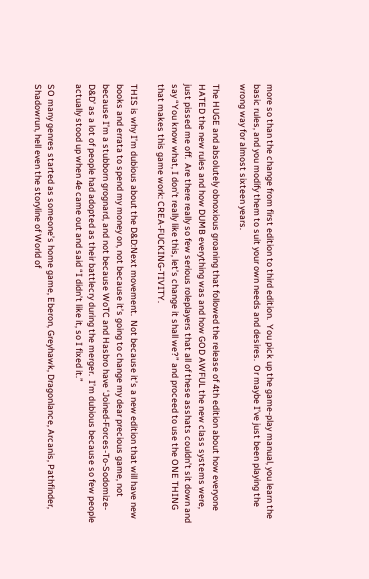more so than the change from first edition to third edition.  You pick up the game-play manual, you learn the basic rules, and you modify them to suit your own needs and desires.  Or maybe I’ve just been playing the wrong way for almost sixteen years.

The HUGE and absolutely obnoxious groaning that followed the release of 4th edition about how everyone HATED the new rules and how DUMB everything was and how GOD AWFUL the new class systems were, just pissed me off.  Are there really so few serious roleplayers that all of these asshats couldn’t sit down and say “You know what, I don’t really like this, let’s change it shall we?” and proceed to use the ONE THING that makes this game work: CREA-FUCKING-TIVITY.

THIS is why I’m dubious about the D&D:Next movement.  Not because it’s a new edition that will have new books and errata to spend my money on, not because it’s going to change my dear precious game, not because I’m a stubborn grognard, and not because WoTC and Hasbro have ‘Joined-Forces-To-Sodomize-D&D’ as a lot of people had adopted as their battlecry during the merger.  I’m dubious because so few people actually stood up when 4e came out and said “I didn’t like it, so I fixed it.”

SO many genres started as someone’s home game, Eberon, Greyhawk, Dragonlance, Arcanis, Pathfinder, Shadowrun, hell even the storyline of World of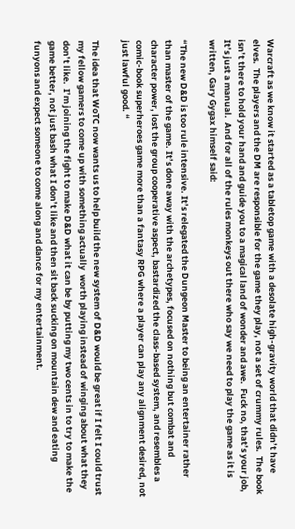Warcraft as we know it started as a tabletop game with a desolate high-gravity world that didn’t have elves.  The players and the DM are responsible for the game they play, not a set of crummy rules.  The book isn’t there to hold your hand and guide you to a magical land of wonder and awe.  Fuck no, that’s your job, It’s just a manual.  And for all of the rules monkeys out there who say we need to play the game as it is written, Gary Gygax himself said:

“The new D&D is too rule intensive. It’s relegated the Dungeon Master to being an entertainer rather than master of the game. It’s done away with the archetypes, focused on nothing but combat and character power, lost the group cooperative aspect, bastardized the class-based system, and resembles a comic-book superheroes game more than a fantasy RPG where a player can play any alignment desired, not just lawful good. “

The idea that WoTC now wants us to help build the new system of D&D would be great if I felt I could trust my fellow gamers to come up with something actually  worth playing instead of winging about what they don’t like.  I’m joining the fight to make D&D what it can be by putting my two cents in to try to make the game better, not just bash what I don’t like and then sit back sucking on mountain dew and eating funyons and expect someone to come along and dance for my entertainment.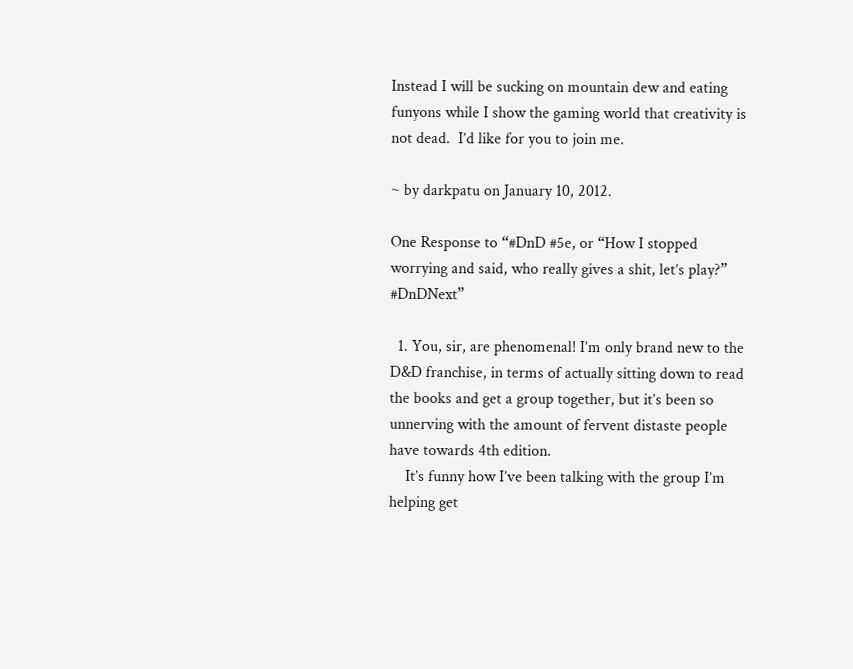Instead I will be sucking on mountain dew and eating funyons while I show the gaming world that creativity is not dead.  I’d like for you to join me.

~ by darkpatu on January 10, 2012.

One Response to “#DnD #5e, or “How I stopped worrying and said, who really gives a shit, let’s play?” #DnDNext”

  1. You, sir, are phenomenal! I’m only brand new to the D&D franchise, in terms of actually sitting down to read the books and get a group together, but it’s been so unnerving with the amount of fervent distaste people have towards 4th edition.
    It’s funny how I’ve been talking with the group I’m helping get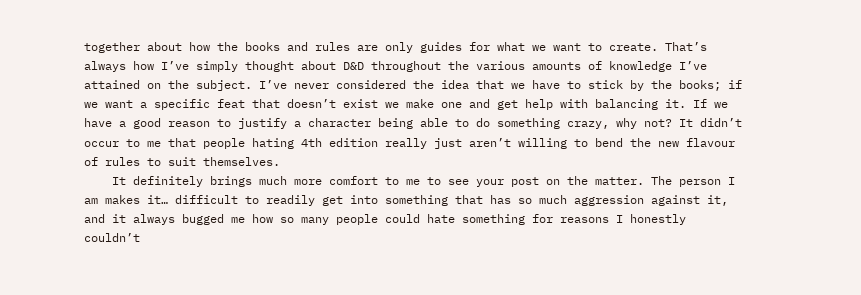together about how the books and rules are only guides for what we want to create. That’s always how I’ve simply thought about D&D throughout the various amounts of knowledge I’ve attained on the subject. I’ve never considered the idea that we have to stick by the books; if we want a specific feat that doesn’t exist we make one and get help with balancing it. If we have a good reason to justify a character being able to do something crazy, why not? It didn’t occur to me that people hating 4th edition really just aren’t willing to bend the new flavour of rules to suit themselves.
    It definitely brings much more comfort to me to see your post on the matter. The person I am makes it… difficult to readily get into something that has so much aggression against it, and it always bugged me how so many people could hate something for reasons I honestly couldn’t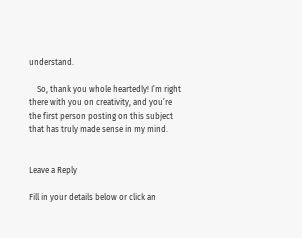understand.

    So, thank you whole heartedly! I’m right there with you on creativity, and you’re the first person posting on this subject that has truly made sense in my mind.


Leave a Reply

Fill in your details below or click an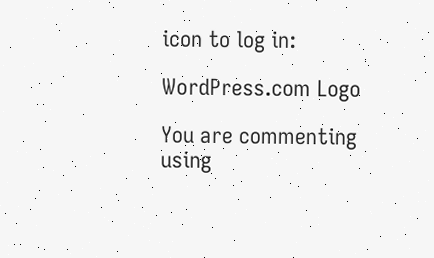icon to log in:

WordPress.com Logo

You are commenting using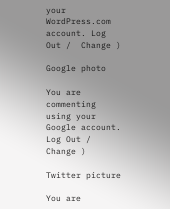your WordPress.com account. Log Out /  Change )

Google photo

You are commenting using your Google account. Log Out /  Change )

Twitter picture

You are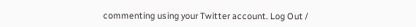commenting using your Twitter account. Log Out /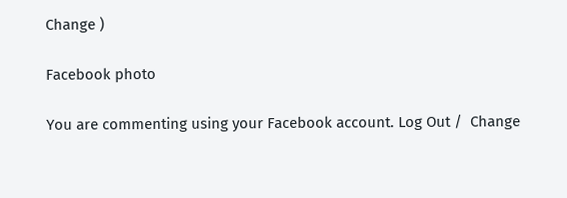Change )

Facebook photo

You are commenting using your Facebook account. Log Out /  Change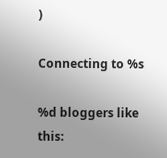)

Connecting to %s

%d bloggers like this: